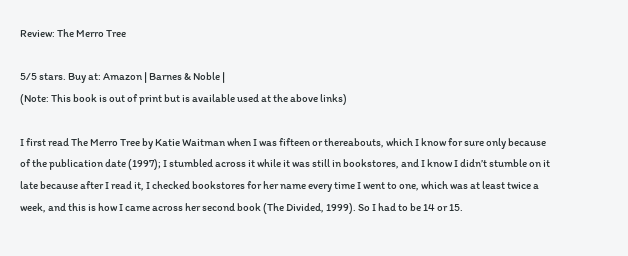Review: The Merro Tree

5/5 stars. Buy at: Amazon | Barnes & Noble |
(Note: This book is out of print but is available used at the above links)

I first read The Merro Tree by Katie Waitman when I was fifteen or thereabouts, which I know for sure only because of the publication date (1997); I stumbled across it while it was still in bookstores, and I know I didn’t stumble on it late because after I read it, I checked bookstores for her name every time I went to one, which was at least twice a week, and this is how I came across her second book (The Divided, 1999). So I had to be 14 or 15.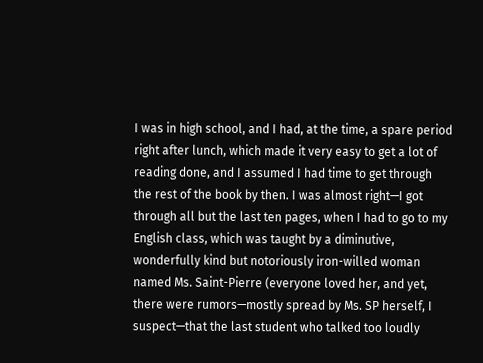I was in high school, and I had, at the time, a spare period right after lunch, which made it very easy to get a lot of reading done, and I assumed I had time to get through the rest of the book by then. I was almost right—I got through all but the last ten pages, when I had to go to my English class, which was taught by a diminutive, wonderfully kind but notoriously iron-willed woman named Ms. Saint-Pierre (everyone loved her, and yet, there were rumors—mostly spread by Ms. SP herself, I suspect—that the last student who talked too loudly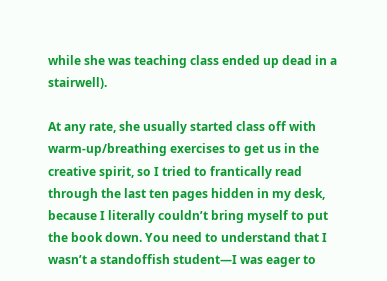while she was teaching class ended up dead in a stairwell).

At any rate, she usually started class off with warm-up/breathing exercises to get us in the creative spirit, so I tried to frantically read through the last ten pages hidden in my desk, because I literally couldn’t bring myself to put the book down. You need to understand that I wasn’t a standoffish student—I was eager to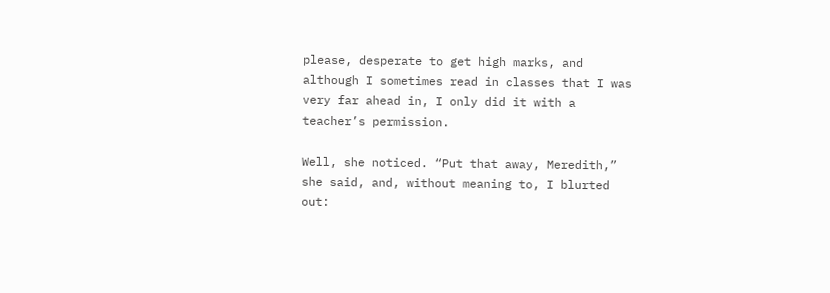please, desperate to get high marks, and although I sometimes read in classes that I was very far ahead in, I only did it with a teacher’s permission.

Well, she noticed. “Put that away, Meredith,” she said, and, without meaning to, I blurted out: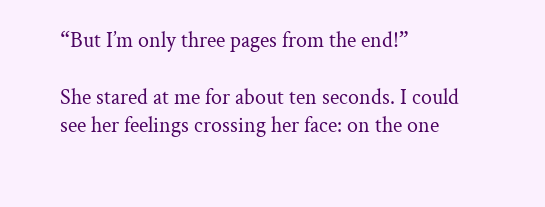“But I’m only three pages from the end!”

She stared at me for about ten seconds. I could see her feelings crossing her face: on the one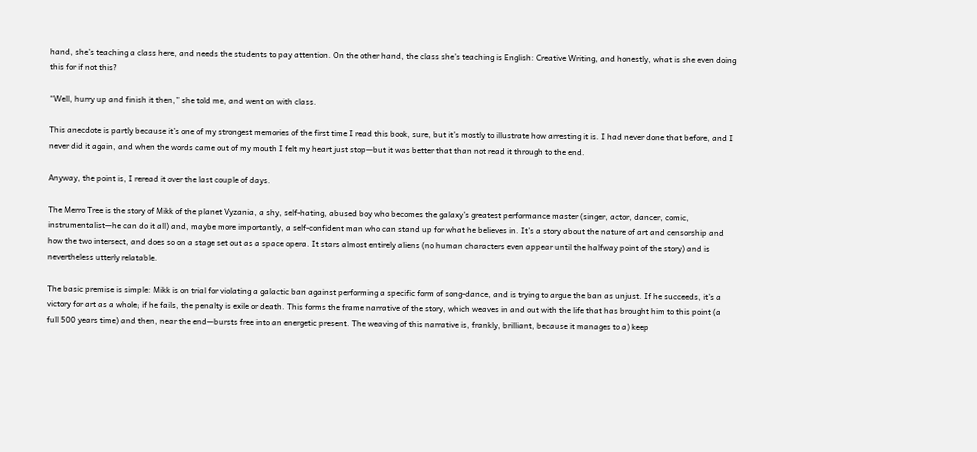hand, she’s teaching a class here, and needs the students to pay attention. On the other hand, the class she’s teaching is English: Creative Writing, and honestly, what is she even doing this for if not this?

“Well, hurry up and finish it then,” she told me, and went on with class.

This anecdote is partly because it’s one of my strongest memories of the first time I read this book, sure, but it’s mostly to illustrate how arresting it is. I had never done that before, and I never did it again, and when the words came out of my mouth I felt my heart just stop—but it was better that than not read it through to the end.

Anyway, the point is, I reread it over the last couple of days.

The Merro Tree is the story of Mikk of the planet Vyzania, a shy, self-hating, abused boy who becomes the galaxy’s greatest performance master (singer, actor, dancer, comic, instrumentalist—he can do it all) and, maybe more importantly, a self-confident man who can stand up for what he believes in. It’s a story about the nature of art and censorship and how the two intersect, and does so on a stage set out as a space opera. It stars almost entirely aliens (no human characters even appear until the halfway point of the story) and is nevertheless utterly relatable.

The basic premise is simple: Mikk is on trial for violating a galactic ban against performing a specific form of song-dance, and is trying to argue the ban as unjust. If he succeeds, it’s a victory for art as a whole; if he fails, the penalty is exile or death. This forms the frame narrative of the story, which weaves in and out with the life that has brought him to this point (a full 500 years time) and then, near the end—bursts free into an energetic present. The weaving of this narrative is, frankly, brilliant, because it manages to a) keep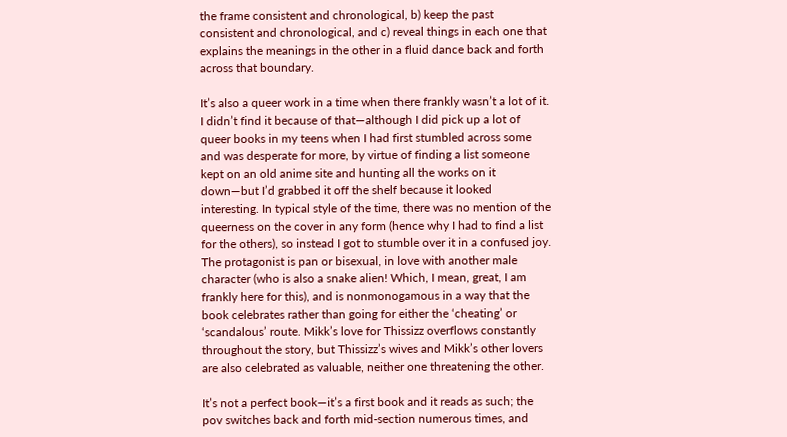the frame consistent and chronological, b) keep the past consistent and chronological, and c) reveal things in each one that explains the meanings in the other in a fluid dance back and forth across that boundary.

It’s also a queer work in a time when there frankly wasn’t a lot of it. I didn’t find it because of that—although I did pick up a lot of queer books in my teens when I had first stumbled across some and was desperate for more, by virtue of finding a list someone kept on an old anime site and hunting all the works on it down—but I’d grabbed it off the shelf because it looked interesting. In typical style of the time, there was no mention of the queerness on the cover in any form (hence why I had to find a list for the others), so instead I got to stumble over it in a confused joy. The protagonist is pan or bisexual, in love with another male character (who is also a snake alien! Which, I mean, great, I am frankly here for this), and is nonmonogamous in a way that the book celebrates rather than going for either the ‘cheating’ or ‘scandalous’ route. Mikk’s love for Thissizz overflows constantly throughout the story, but Thissizz’s wives and Mikk’s other lovers are also celebrated as valuable, neither one threatening the other.

It’s not a perfect book—it’s a first book and it reads as such; the pov switches back and forth mid-section numerous times, and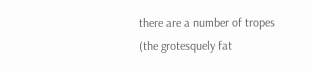there are a number of tropes (the grotesquely fat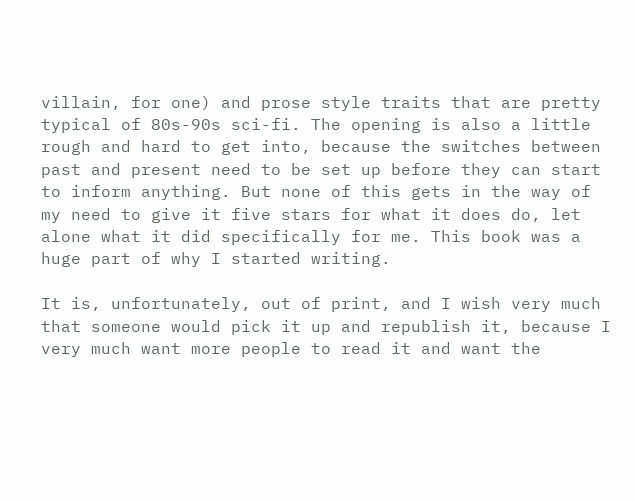villain, for one) and prose style traits that are pretty typical of 80s-90s sci-fi. The opening is also a little rough and hard to get into, because the switches between past and present need to be set up before they can start to inform anything. But none of this gets in the way of my need to give it five stars for what it does do, let alone what it did specifically for me. This book was a huge part of why I started writing.

It is, unfortunately, out of print, and I wish very much that someone would pick it up and republish it, because I very much want more people to read it and want the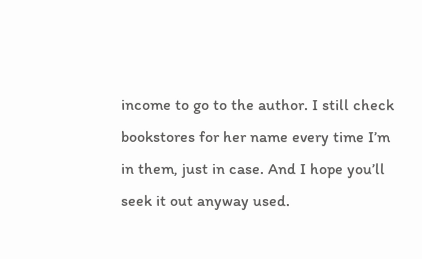income to go to the author. I still check bookstores for her name every time I’m in them, just in case. And I hope you’ll seek it out anyway used.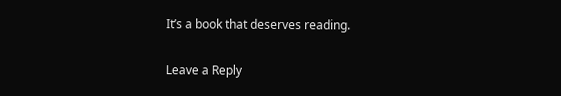It’s a book that deserves reading.

Leave a Reply